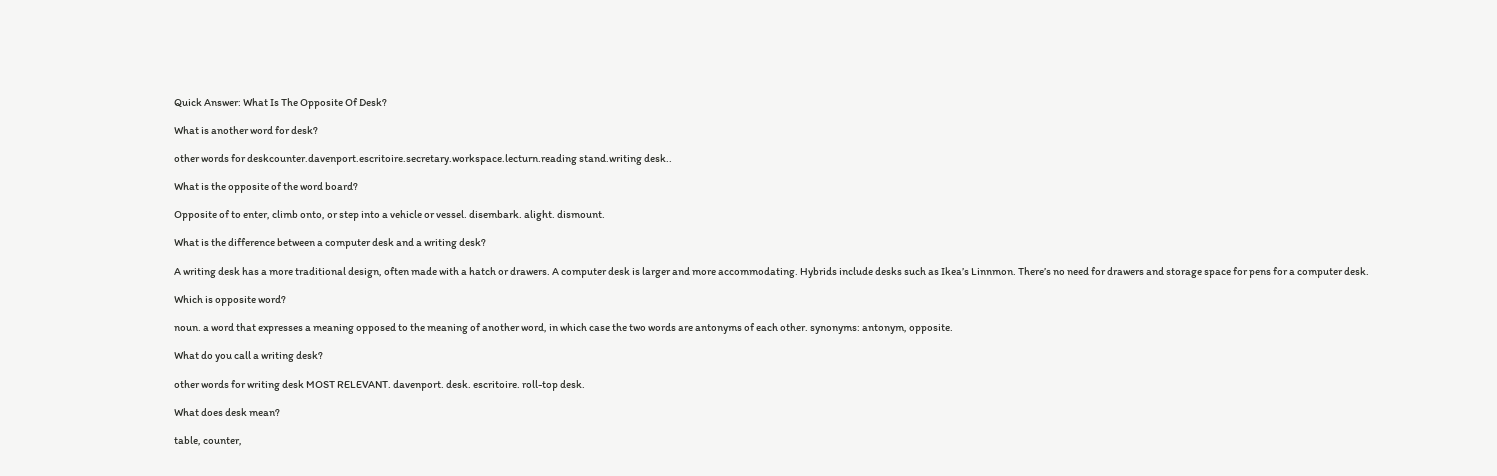Quick Answer: What Is The Opposite Of Desk?

What is another word for desk?

other words for deskcounter.davenport.escritoire.secretary.workspace.lecturn.reading stand.writing desk..

What is the opposite of the word board?

Opposite of to enter, climb onto, or step into a vehicle or vessel. disembark. alight. dismount.

What is the difference between a computer desk and a writing desk?

A writing desk has a more traditional design, often made with a hatch or drawers. A computer desk is larger and more accommodating. Hybrids include desks such as Ikea’s Linnmon. There’s no need for drawers and storage space for pens for a computer desk.

Which is opposite word?

noun. a word that expresses a meaning opposed to the meaning of another word, in which case the two words are antonyms of each other. synonyms: antonym, opposite.

What do you call a writing desk?

other words for writing desk MOST RELEVANT. davenport. desk. escritoire. roll-top desk.

What does desk mean?

table, counter,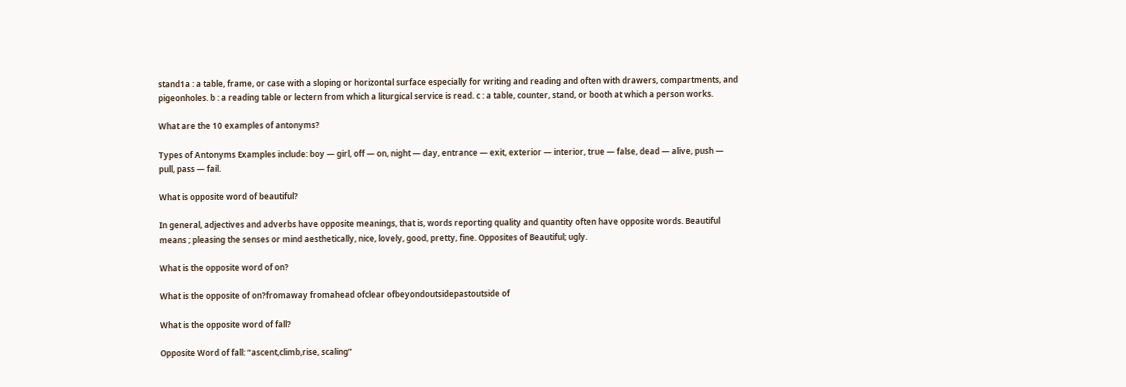stand1a : a table, frame, or case with a sloping or horizontal surface especially for writing and reading and often with drawers, compartments, and pigeonholes. b : a reading table or lectern from which a liturgical service is read. c : a table, counter, stand, or booth at which a person works.

What are the 10 examples of antonyms?

Types of Antonyms Examples include: boy — girl, off — on, night — day, entrance — exit, exterior — interior, true — false, dead — alive, push — pull, pass — fail.

What is opposite word of beautiful?

In general, adjectives and adverbs have opposite meanings, that is, words reporting quality and quantity often have opposite words. Beautiful means ; pleasing the senses or mind aesthetically, nice, lovely, good, pretty, fine. Opposites of Beautiful; ugly.

What is the opposite word of on?

What is the opposite of on?fromaway fromahead ofclear ofbeyondoutsidepastoutside of

What is the opposite word of fall?

Opposite Word of fall: “ascent,climb,rise, scaling”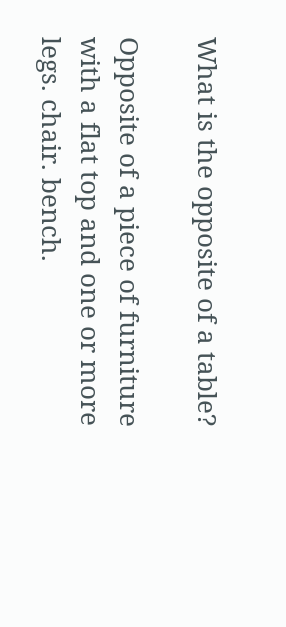What is the opposite of a table?

Opposite of a piece of furniture with a flat top and one or more legs. chair. bench.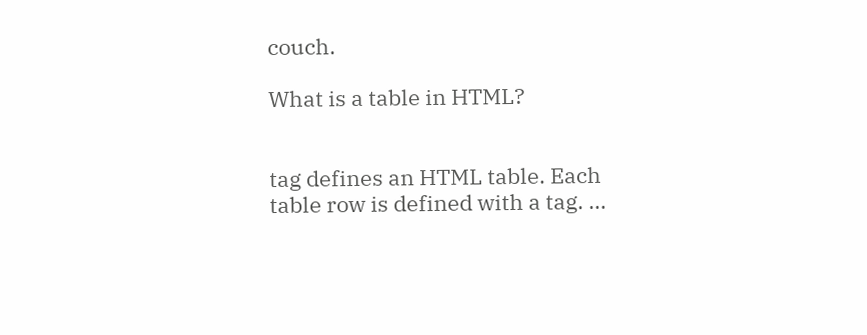couch.

What is a table in HTML?


tag defines an HTML table. Each table row is defined with a tag. …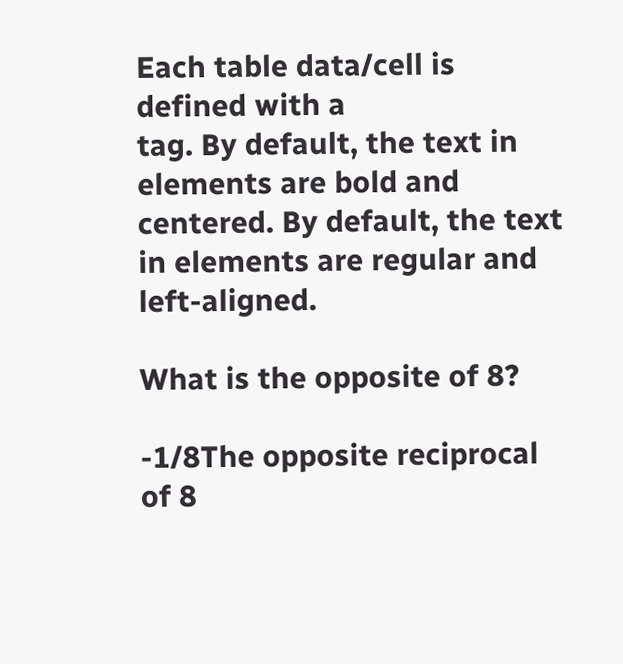Each table data/cell is defined with a
tag. By default, the text in elements are bold and centered. By default, the text in elements are regular and left-aligned.

What is the opposite of 8?

-1/8The opposite reciprocal of 8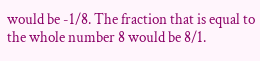would be -1/8. The fraction that is equal to the whole number 8 would be 8/1.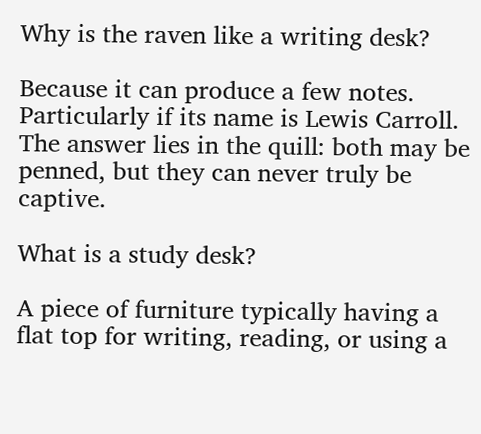Why is the raven like a writing desk?

Because it can produce a few notes. Particularly if its name is Lewis Carroll. The answer lies in the quill: both may be penned, but they can never truly be captive.

What is a study desk?

A piece of furniture typically having a flat top for writing, reading, or using a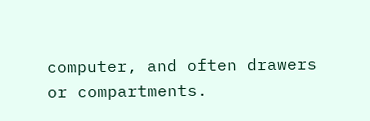computer, and often drawers or compartments.